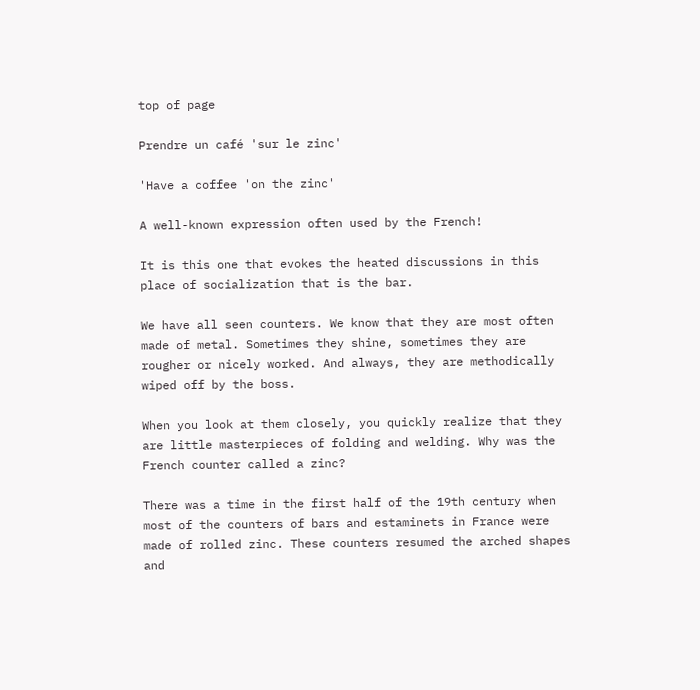top of page

Prendre un café 'sur le zinc'

'Have a coffee 'on the zinc'

A well-known expression often used by the French!

It is this one that evokes the heated discussions in this place of socialization that is the bar.

We have all seen counters. We know that they are most often made of metal. Sometimes they shine, sometimes they are rougher or nicely worked. And always, they are methodically wiped off by the boss.

When you look at them closely, you quickly realize that they are little masterpieces of folding and welding. Why was the French counter called a zinc?

There was a time in the first half of the 19th century when most of the counters of bars and estaminets in France were made of rolled zinc. These counters resumed the arched shapes and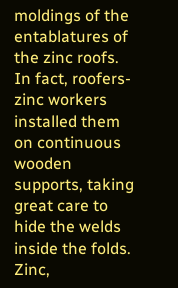moldings of the entablatures of the zinc roofs. In fact, roofers-zinc workers installed them on continuous wooden supports, taking great care to hide the welds inside the folds. Zinc,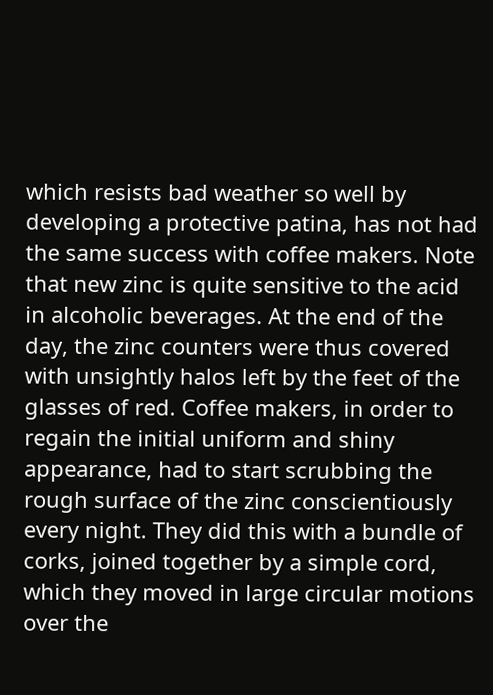which resists bad weather so well by developing a protective patina, has not had the same success with coffee makers. Note that new zinc is quite sensitive to the acid in alcoholic beverages. At the end of the day, the zinc counters were thus covered with unsightly halos left by the feet of the glasses of red. Coffee makers, in order to regain the initial uniform and shiny appearance, had to start scrubbing the rough surface of the zinc conscientiously every night. They did this with a bundle of corks, joined together by a simple cord, which they moved in large circular motions over the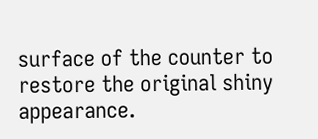surface of the counter to restore the original shiny appearance.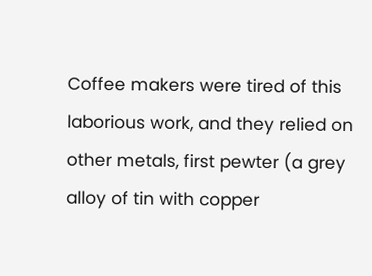Coffee makers were tired of this laborious work, and they relied on other metals, first pewter (a grey alloy of tin with copper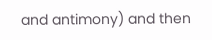and antimony) and then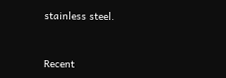stainless steel.


Recent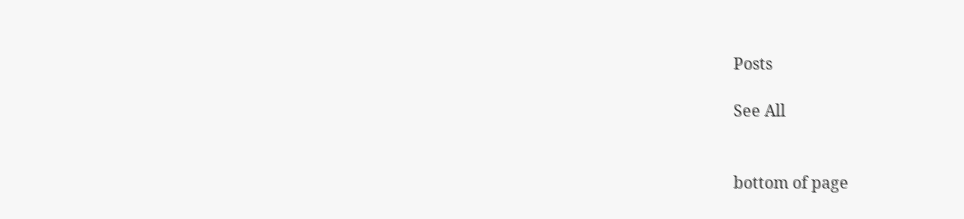Posts

See All


bottom of page